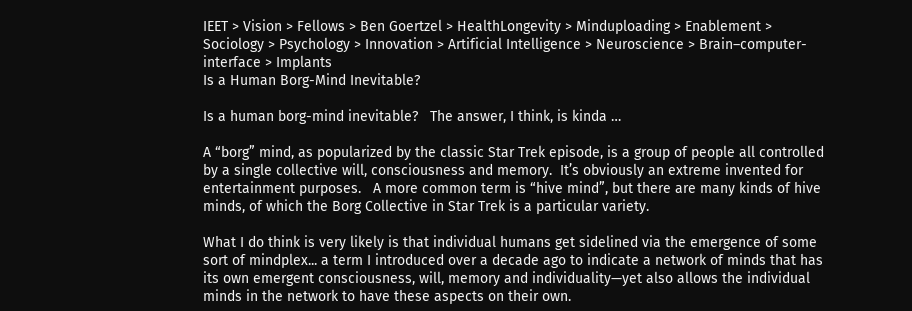IEET > Vision > Fellows > Ben Goertzel > HealthLongevity > Minduploading > Enablement > Sociology > Psychology > Innovation > Artificial Intelligence > Neuroscience > Brain–computer-interface > Implants
Is a Human Borg-Mind Inevitable?

Is a human borg-mind inevitable?   The answer, I think, is kinda …

A “borg” mind, as popularized by the classic Star Trek episode, is a group of people all controlled by a single collective will, consciousness and memory.  It’s obviously an extreme invented for entertainment purposes.   A more common term is “hive mind”, but there are many kinds of hive minds, of which the Borg Collective in Star Trek is a particular variety.

What I do think is very likely is that individual humans get sidelined via the emergence of some sort of mindplex... a term I introduced over a decade ago to indicate a network of minds that has its own emergent consciousness, will, memory and individuality—yet also allows the individual minds in the network to have these aspects on their own.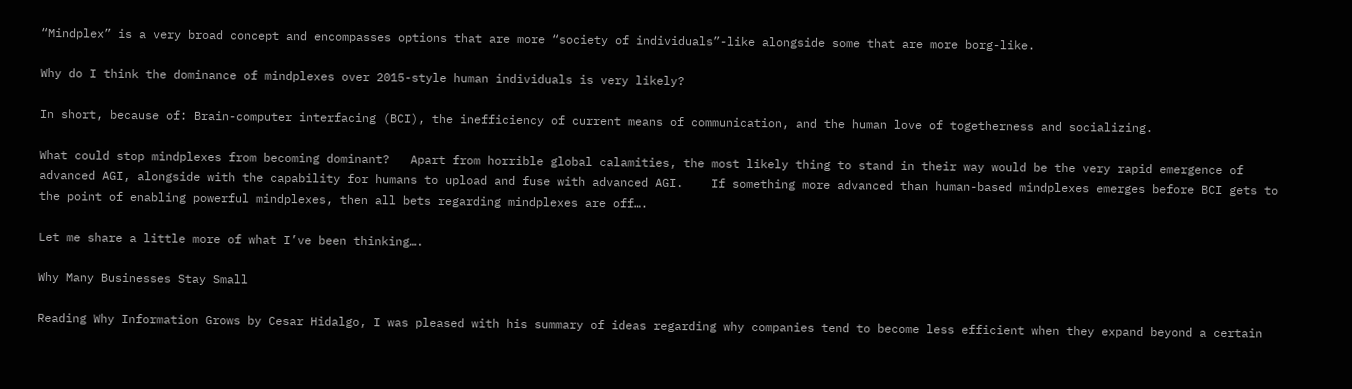“Mindplex” is a very broad concept and encompasses options that are more “society of individuals”-like alongside some that are more borg-like.

Why do I think the dominance of mindplexes over 2015-style human individuals is very likely?

In short, because of: Brain-computer interfacing (BCI), the inefficiency of current means of communication, and the human love of togetherness and socializing.

What could stop mindplexes from becoming dominant?   Apart from horrible global calamities, the most likely thing to stand in their way would be the very rapid emergence of advanced AGI, alongside with the capability for humans to upload and fuse with advanced AGI.    If something more advanced than human-based mindplexes emerges before BCI gets to the point of enabling powerful mindplexes, then all bets regarding mindplexes are off….

Let me share a little more of what I’ve been thinking….

Why Many Businesses Stay Small

Reading Why Information Grows by Cesar Hidalgo, I was pleased with his summary of ideas regarding why companies tend to become less efficient when they expand beyond a certain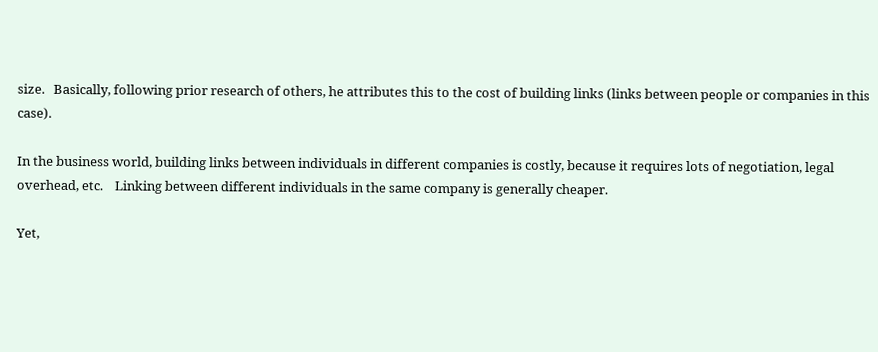size.   Basically, following prior research of others, he attributes this to the cost of building links (links between people or companies in this case).

In the business world, building links between individuals in different companies is costly, because it requires lots of negotiation, legal overhead, etc.    Linking between different individuals in the same company is generally cheaper.

Yet,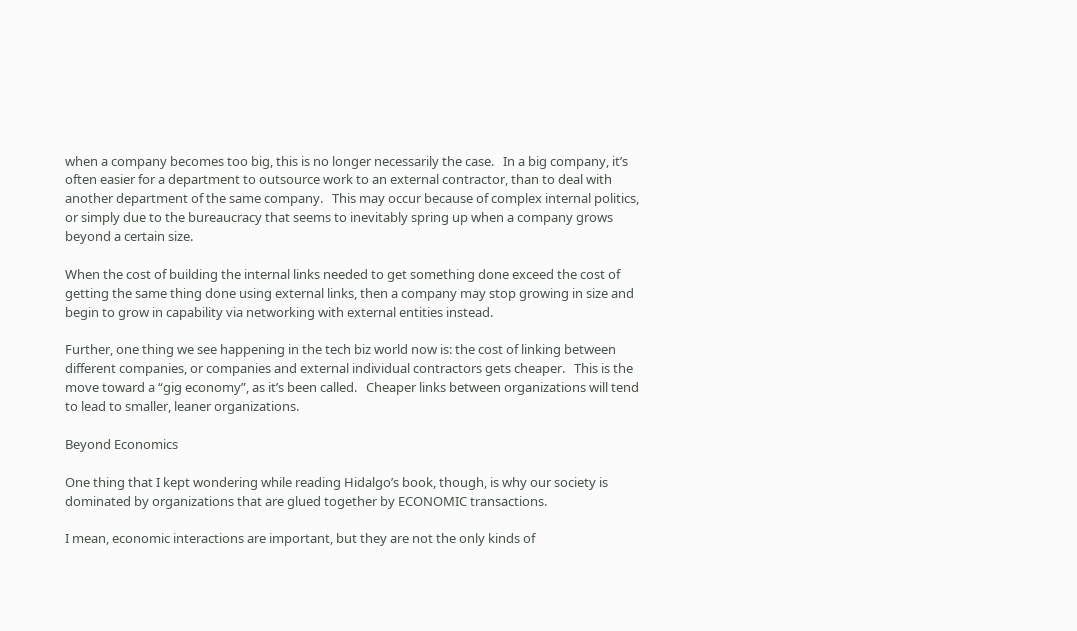when a company becomes too big, this is no longer necessarily the case.   In a big company, it’s often easier for a department to outsource work to an external contractor, than to deal with another department of the same company.   This may occur because of complex internal politics, or simply due to the bureaucracy that seems to inevitably spring up when a company grows beyond a certain size.

When the cost of building the internal links needed to get something done exceed the cost of getting the same thing done using external links, then a company may stop growing in size and begin to grow in capability via networking with external entities instead.

Further, one thing we see happening in the tech biz world now is: the cost of linking between different companies, or companies and external individual contractors gets cheaper.   This is the move toward a “gig economy”, as it’s been called.   Cheaper links between organizations will tend to lead to smaller, leaner organizations.

Beyond Economics

One thing that I kept wondering while reading Hidalgo’s book, though, is why our society is dominated by organizations that are glued together by ECONOMIC transactions.

I mean, economic interactions are important, but they are not the only kinds of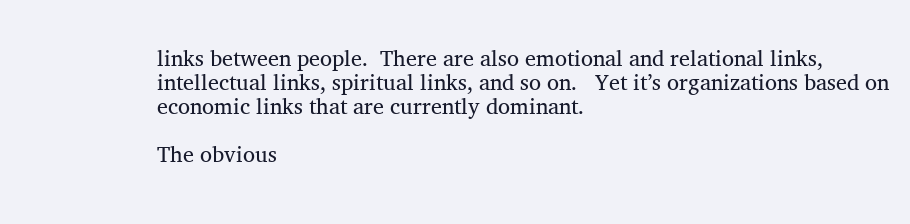links between people.  There are also emotional and relational links, intellectual links, spiritual links, and so on.   Yet it’s organizations based on economic links that are currently dominant.

The obvious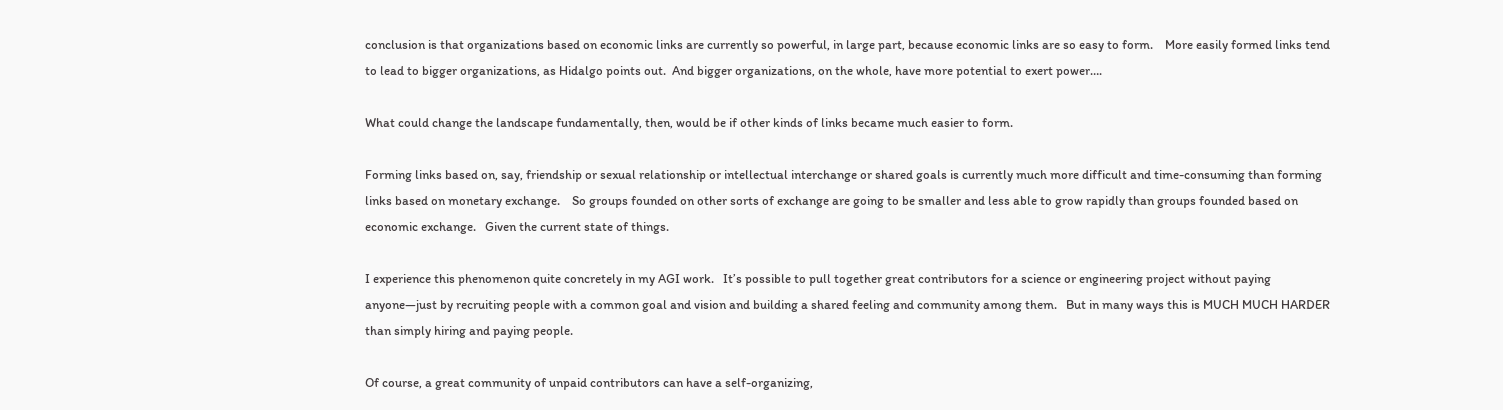conclusion is that organizations based on economic links are currently so powerful, in large part, because economic links are so easy to form.    More easily formed links tend to lead to bigger organizations, as Hidalgo points out.  And bigger organizations, on the whole, have more potential to exert power….

What could change the landscape fundamentally, then, would be if other kinds of links became much easier to form.

Forming links based on, say, friendship or sexual relationship or intellectual interchange or shared goals is currently much more difficult and time-consuming than forming links based on monetary exchange.    So groups founded on other sorts of exchange are going to be smaller and less able to grow rapidly than groups founded based on economic exchange.   Given the current state of things.

I experience this phenomenon quite concretely in my AGI work.   It’s possible to pull together great contributors for a science or engineering project without paying anyone—just by recruiting people with a common goal and vision and building a shared feeling and community among them.   But in many ways this is MUCH MUCH HARDER than simply hiring and paying people.

Of course, a great community of unpaid contributors can have a self-organizing,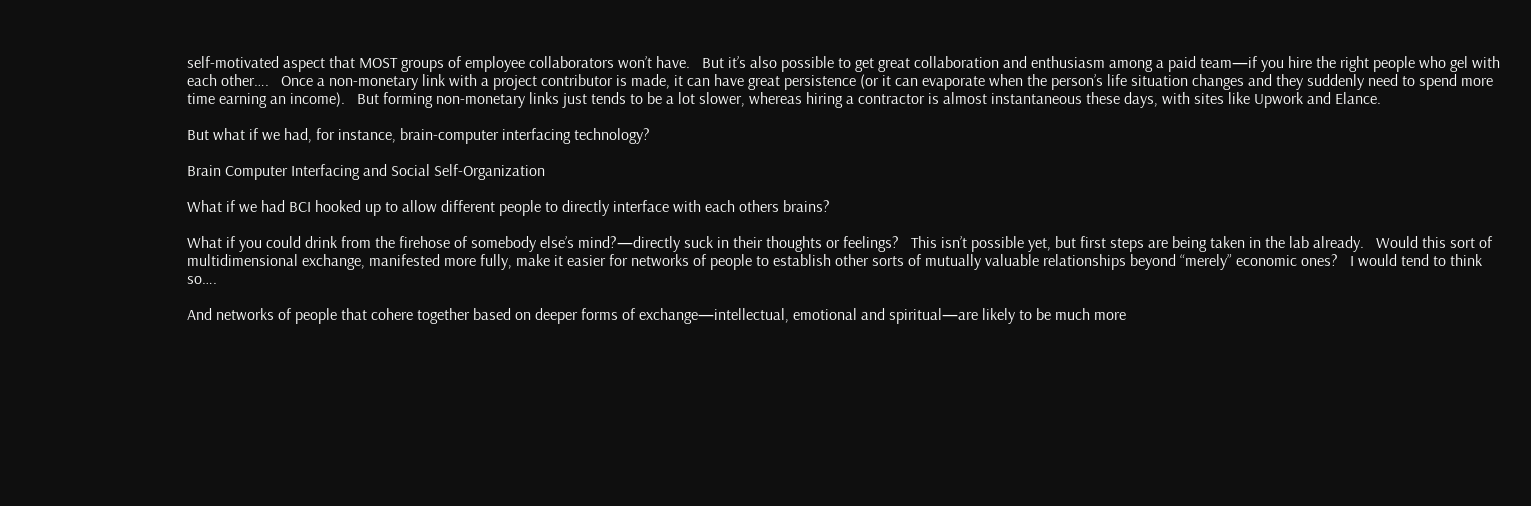self-motivated aspect that MOST groups of employee collaborators won’t have.   But it’s also possible to get great collaboration and enthusiasm among a paid team—if you hire the right people who gel with each other….   Once a non-monetary link with a project contributor is made, it can have great persistence (or it can evaporate when the person’s life situation changes and they suddenly need to spend more time earning an income).   But forming non-monetary links just tends to be a lot slower, whereas hiring a contractor is almost instantaneous these days, with sites like Upwork and Elance.

But what if we had, for instance, brain-computer interfacing technology?

Brain Computer Interfacing and Social Self-Organization

What if we had BCI hooked up to allow different people to directly interface with each others brains?

What if you could drink from the firehose of somebody else’s mind?—directly suck in their thoughts or feelings?   This isn’t possible yet, but first steps are being taken in the lab already.   Would this sort of multidimensional exchange, manifested more fully, make it easier for networks of people to establish other sorts of mutually valuable relationships beyond “merely” economic ones?   I would tend to think so….

And networks of people that cohere together based on deeper forms of exchange—intellectual, emotional and spiritual—are likely to be much more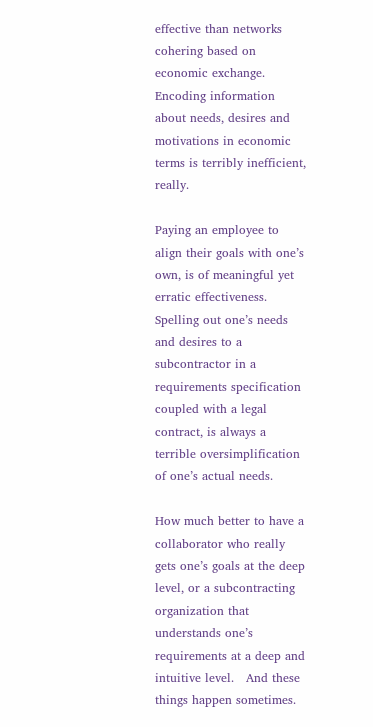effective than networks cohering based on economic exchange.   Encoding information about needs, desires and motivations in economic terms is terribly inefficient, really.

Paying an employee to align their goals with one’s own, is of meaningful yet erratic effectiveness.   Spelling out one’s needs and desires to a subcontractor in a requirements specification coupled with a legal contract, is always a terrible oversimplification of one’s actual needs.

How much better to have a collaborator who really gets one’s goals at the deep level, or a subcontracting organization that understands one’s requirements at a deep and intuitive level.   And these things happen sometimes.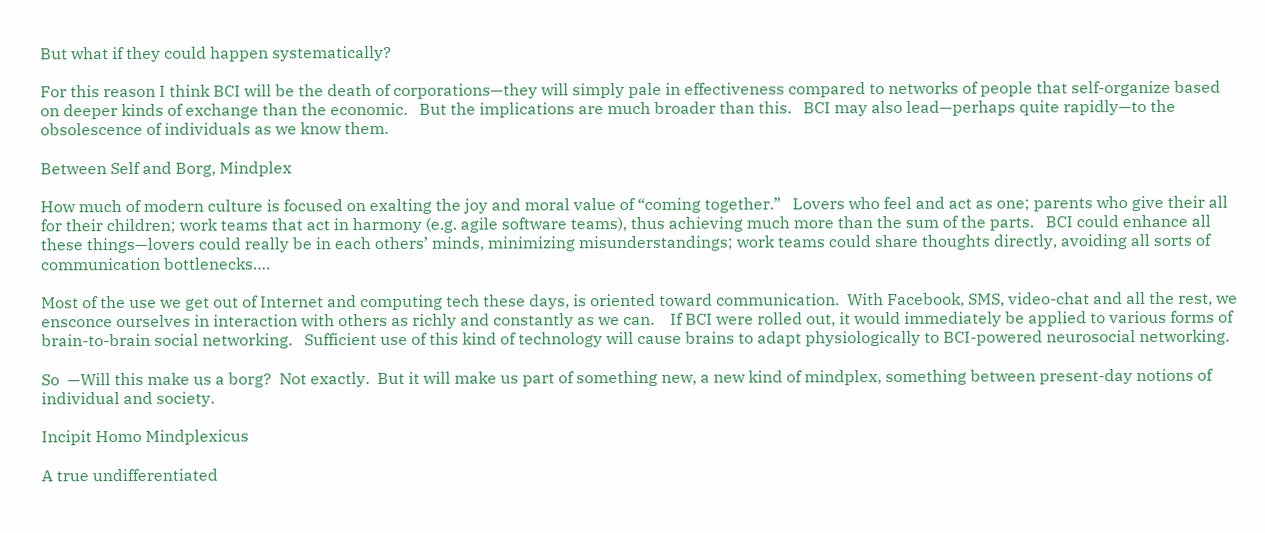But what if they could happen systematically?

For this reason I think BCI will be the death of corporations—they will simply pale in effectiveness compared to networks of people that self-organize based on deeper kinds of exchange than the economic.   But the implications are much broader than this.   BCI may also lead—perhaps quite rapidly—to the obsolescence of individuals as we know them.

Between Self and Borg, Mindplex

How much of modern culture is focused on exalting the joy and moral value of “coming together.”   Lovers who feel and act as one; parents who give their all for their children; work teams that act in harmony (e.g. agile software teams), thus achieving much more than the sum of the parts.   BCI could enhance all these things—lovers could really be in each others’ minds, minimizing misunderstandings; work teams could share thoughts directly, avoiding all sorts of communication bottlenecks….

Most of the use we get out of Internet and computing tech these days, is oriented toward communication.  With Facebook, SMS, video-chat and all the rest, we ensconce ourselves in interaction with others as richly and constantly as we can.    If BCI were rolled out, it would immediately be applied to various forms of brain-to-brain social networking.   Sufficient use of this kind of technology will cause brains to adapt physiologically to BCI-powered neurosocial networking.

So  —Will this make us a borg?  Not exactly.  But it will make us part of something new, a new kind of mindplex, something between present-day notions of individual and society.

Incipit Homo Mindplexicus

A true undifferentiated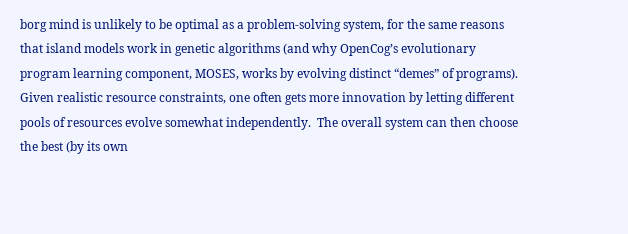borg mind is unlikely to be optimal as a problem-solving system, for the same reasons that island models work in genetic algorithms (and why OpenCog’s evolutionary program learning component, MOSES, works by evolving distinct “demes” of programs).  Given realistic resource constraints, one often gets more innovation by letting different pools of resources evolve somewhat independently.  The overall system can then choose the best (by its own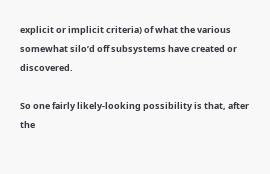explicit or implicit criteria) of what the various somewhat silo’d off subsystems have created or discovered.

So one fairly likely-looking possibility is that, after the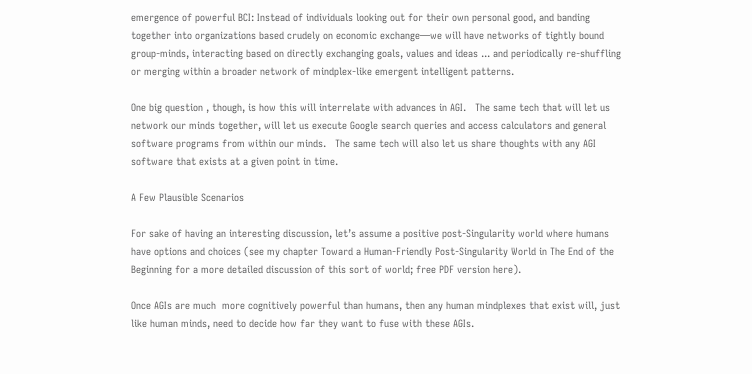emergence of powerful BCI: Instead of individuals looking out for their own personal good, and banding together into organizations based crudely on economic exchange—we will have networks of tightly bound group-minds, interacting based on directly exchanging goals, values and ideas ... and periodically re-shuffling or merging within a broader network of mindplex-like emergent intelligent patterns.

One big question , though, is how this will interrelate with advances in AGI.   The same tech that will let us network our minds together, will let us execute Google search queries and access calculators and general software programs from within our minds.   The same tech will also let us share thoughts with any AGI software that exists at a given point in time.

A Few Plausible Scenarios

For sake of having an interesting discussion, let’s assume a positive post-Singularity world where humans have options and choices (see my chapter Toward a Human-Friendly Post-Singularity World in The End of the Beginning for a more detailed discussion of this sort of world; free PDF version here).

Once AGIs are much  more cognitively powerful than humans, then any human mindplexes that exist will, just like human minds, need to decide how far they want to fuse with these AGIs.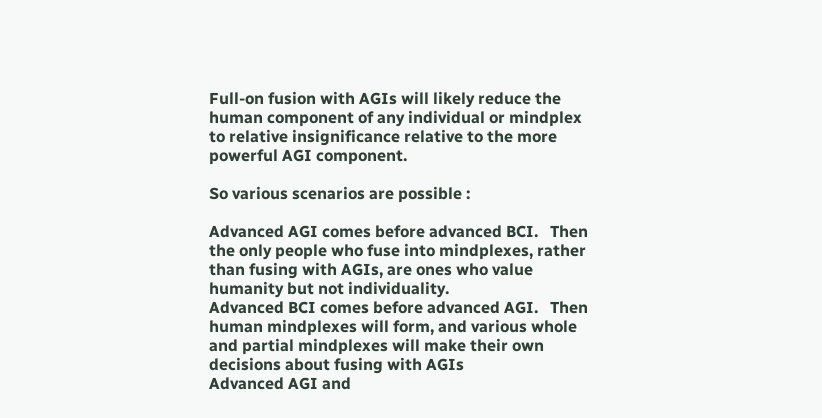Full-on fusion with AGIs will likely reduce the human component of any individual or mindplex to relative insignificance relative to the more powerful AGI component.

So various scenarios are possible :

Advanced AGI comes before advanced BCI.   Then the only people who fuse into mindplexes, rather than fusing with AGIs, are ones who value humanity but not individuality.
Advanced BCI comes before advanced AGI.   Then human mindplexes will form, and various whole and partial mindplexes will make their own decisions about fusing with AGIs
Advanced AGI and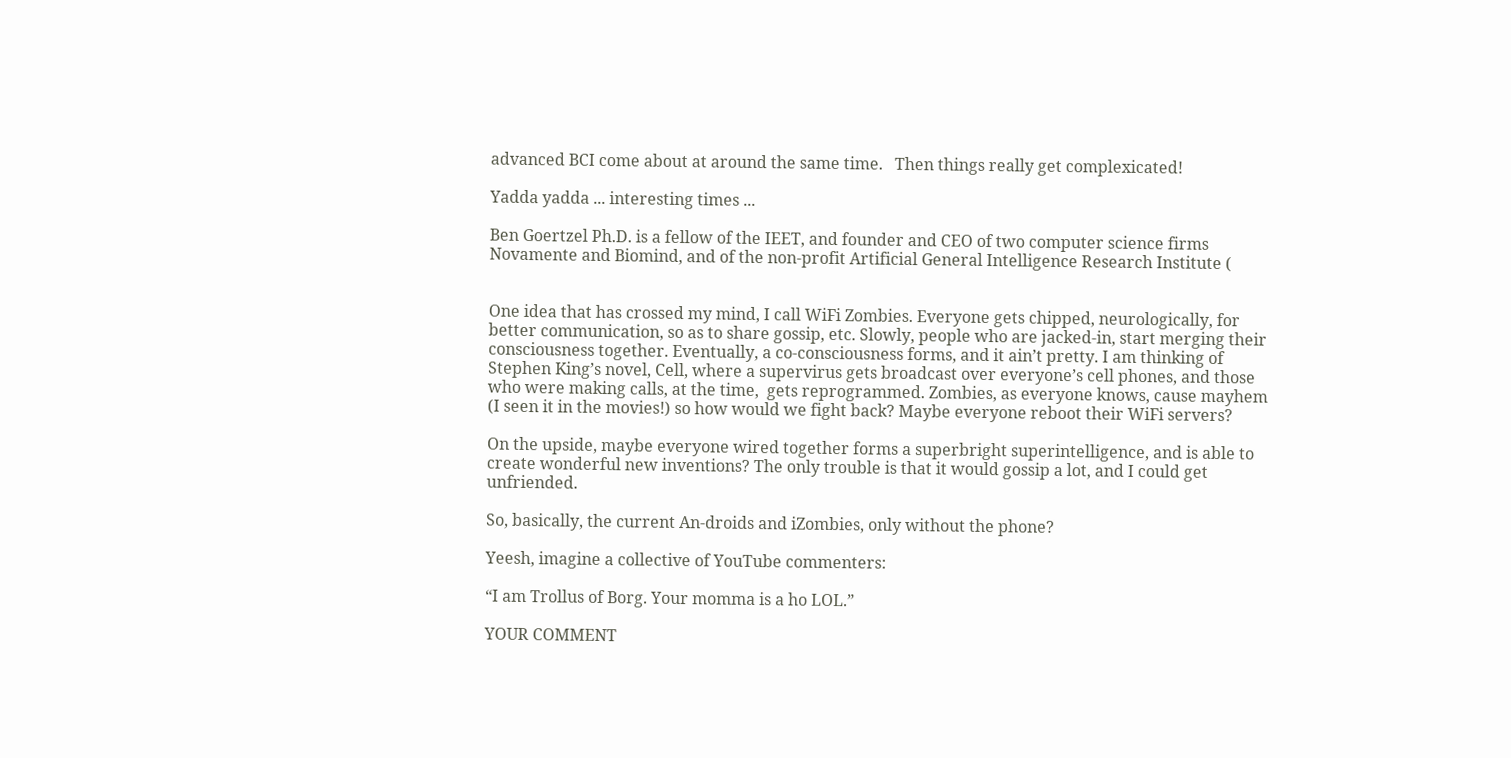advanced BCI come about at around the same time.   Then things really get complexicated!

Yadda yadda ... interesting times ...

Ben Goertzel Ph.D. is a fellow of the IEET, and founder and CEO of two computer science firms Novamente and Biomind, and of the non-profit Artificial General Intelligence Research Institute (


One idea that has crossed my mind, I call WiFi Zombies. Everyone gets chipped, neurologically, for better communication, so as to share gossip, etc. Slowly, people who are jacked-in, start merging their consciousness together. Eventually, a co-consciousness forms, and it ain’t pretty. I am thinking of Stephen King’s novel, Cell, where a supervirus gets broadcast over everyone’s cell phones, and those who were making calls, at the time,  gets reprogrammed. Zombies, as everyone knows, cause mayhem (I seen it in the movies!) so how would we fight back? Maybe everyone reboot their WiFi servers?

On the upside, maybe everyone wired together forms a superbright superintelligence, and is able to create wonderful new inventions? The only trouble is that it would gossip a lot, and I could get unfriended.

So, basically, the current An-droids and iZombies, only without the phone?

Yeesh, imagine a collective of YouTube commenters:

“I am Trollus of Borg. Your momma is a ho LOL.”

YOUR COMMENT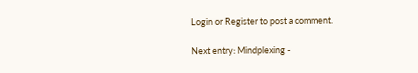Login or Register to post a comment.

Next entry: Mindplexing -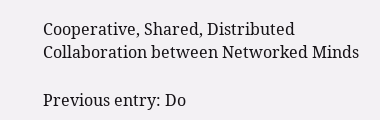Cooperative, Shared, Distributed Collaboration between Networked Minds

Previous entry: Do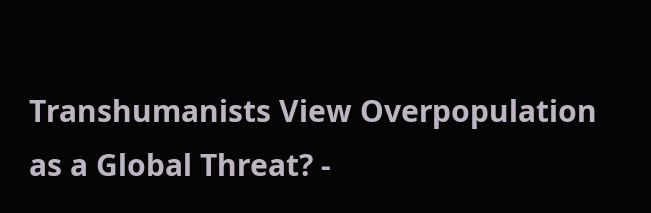Transhumanists View Overpopulation as a Global Threat? -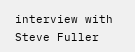interview with Steve Fuller